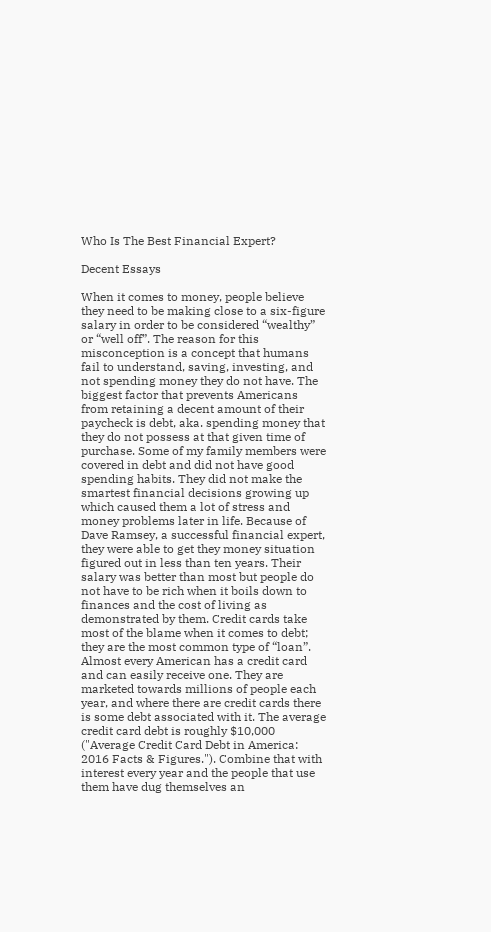Who Is The Best Financial Expert?

Decent Essays

When it comes to money, people believe they need to be making close to a six-figure salary in order to be considered “wealthy” or “well off”. The reason for this misconception is a concept that humans fail to understand, saving, investing, and not spending money they do not have. The biggest factor that prevents Americans from retaining a decent amount of their paycheck is debt, aka. spending money that they do not possess at that given time of purchase. Some of my family members were covered in debt and did not have good spending habits. They did not make the smartest financial decisions growing up which caused them a lot of stress and money problems later in life. Because of Dave Ramsey, a successful financial expert, they were able to get they money situation figured out in less than ten years. Their salary was better than most but people do not have to be rich when it boils down to finances and the cost of living as demonstrated by them. Credit cards take most of the blame when it comes to debt; they are the most common type of “loan”. Almost every American has a credit card and can easily receive one. They are marketed towards millions of people each year, and where there are credit cards there is some debt associated with it. The average credit card debt is roughly $10,000 ("Average Credit Card Debt in America: 2016 Facts & Figures."). Combine that with interest every year and the people that use them have dug themselves an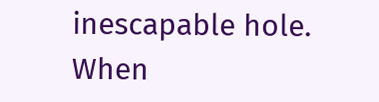inescapable hole. When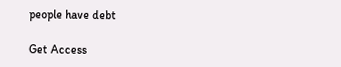people have debt

Get Access